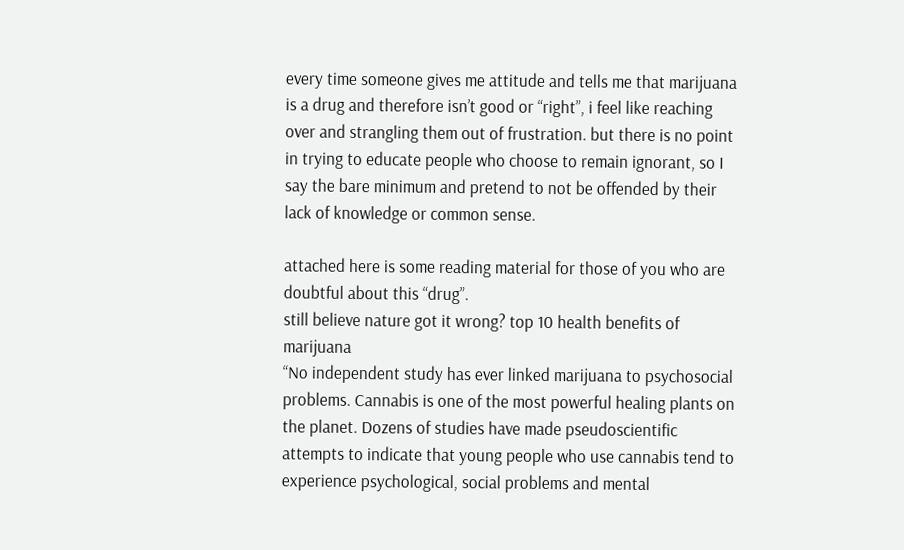every time someone gives me attitude and tells me that marijuana is a drug and therefore isn’t good or “right”, i feel like reaching over and strangling them out of frustration. but there is no point in trying to educate people who choose to remain ignorant, so I say the bare minimum and pretend to not be offended by their lack of knowledge or common sense.

attached here is some reading material for those of you who are doubtful about this “drug”.
still believe nature got it wrong? top 10 health benefits of marijuana
“No independent study has ever linked marijuana to psychosocial problems. Cannabis is one of the most powerful healing plants on the planet. Dozens of studies have made pseudoscientific attempts to indicate that young people who use cannabis tend to experience psychological, social problems and mental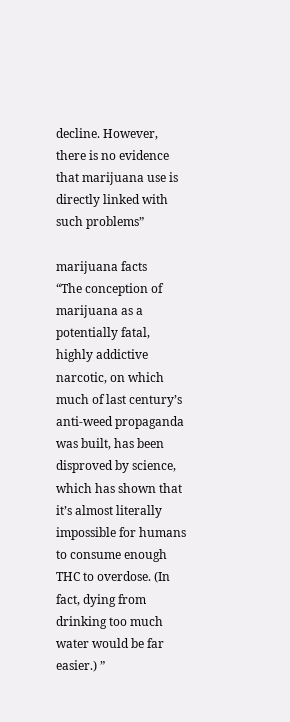decline. However, there is no evidence that marijuana use is directly linked with such problems”

marijuana facts
“The conception of marijuana as a potentially fatal, highly addictive narcotic, on which much of last century’s anti-weed propaganda was built, has been disproved by science, which has shown that it’s almost literally impossible for humans to consume enough THC to overdose. (In fact, dying from drinking too much water would be far easier.) ”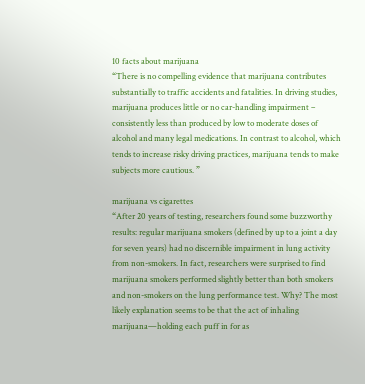10 facts about marijuana
“There is no compelling evidence that marijuana contributes substantially to traffic accidents and fatalities. In driving studies, marijuana produces little or no car-handling impairment – consistently less than produced by low to moderate doses of alcohol and many legal medications. In contrast to alcohol, which tends to increase risky driving practices, marijuana tends to make subjects more cautious. ”

marijuana vs cigarettes
“After 20 years of testing, researchers found some buzzworthy results: regular marijuana smokers (defined by up to a joint a day for seven years) had no discernible impairment in lung activity from non-smokers. In fact, researchers were surprised to find marijuana smokers performed slightly better than both smokers and non-smokers on the lung performance test. Why? The most likely explanation seems to be that the act of inhaling marijuana—holding each puff in for as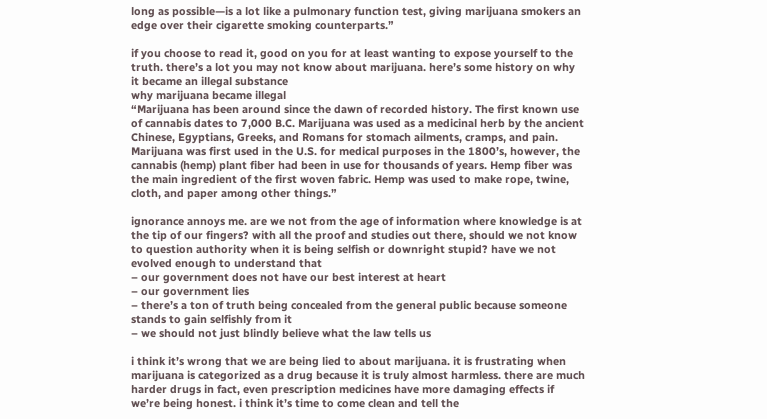long as possible—is a lot like a pulmonary function test, giving marijuana smokers an edge over their cigarette smoking counterparts.”

if you choose to read it, good on you for at least wanting to expose yourself to the truth. there’s a lot you may not know about marijuana. here’s some history on why it became an illegal substance
why marijuana became illegal
“Marijuana has been around since the dawn of recorded history. The first known use of cannabis dates to 7,000 B.C. Marijuana was used as a medicinal herb by the ancient Chinese, Egyptians, Greeks, and Romans for stomach ailments, cramps, and pain. Marijuana was first used in the U.S. for medical purposes in the 1800’s, however, the cannabis (hemp) plant fiber had been in use for thousands of years. Hemp fiber was the main ingredient of the first woven fabric. Hemp was used to make rope, twine, cloth, and paper among other things.”

ignorance annoys me. are we not from the age of information where knowledge is at the tip of our fingers? with all the proof and studies out there, should we not know to question authority when it is being selfish or downright stupid? have we not evolved enough to understand that
– our government does not have our best interest at heart
– our government lies
– there’s a ton of truth being concealed from the general public because someone stands to gain selfishly from it
– we should not just blindly believe what the law tells us

i think it’s wrong that we are being lied to about marijuana. it is frustrating when marijuana is categorized as a drug because it is truly almost harmless. there are much harder drugs in fact, even prescription medicines have more damaging effects if we’re being honest. i think it’s time to come clean and tell the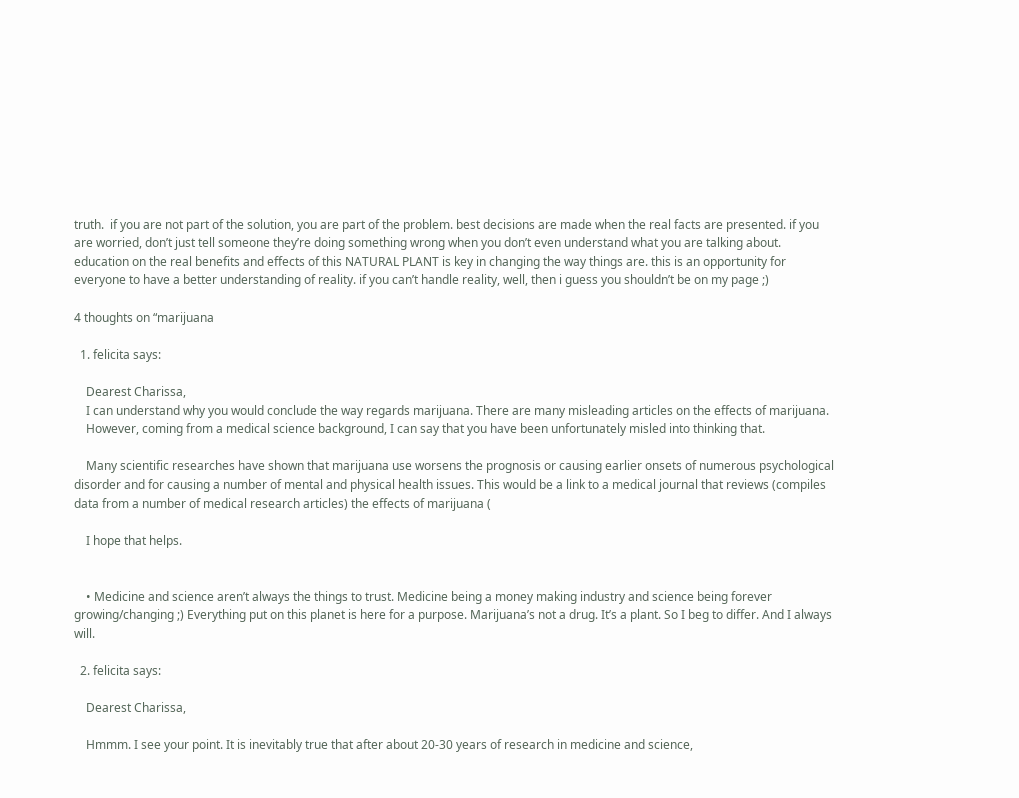truth.  if you are not part of the solution, you are part of the problem. best decisions are made when the real facts are presented. if you are worried, don’t just tell someone they’re doing something wrong when you don’t even understand what you are talking about. education on the real benefits and effects of this NATURAL PLANT is key in changing the way things are. this is an opportunity for everyone to have a better understanding of reality. if you can’t handle reality, well, then i guess you shouldn’t be on my page ;)

4 thoughts on “marijuana

  1. felicita says:

    Dearest Charissa,
    I can understand why you would conclude the way regards marijuana. There are many misleading articles on the effects of marijuana.
    However, coming from a medical science background, I can say that you have been unfortunately misled into thinking that.

    Many scientific researches have shown that marijuana use worsens the prognosis or causing earlier onsets of numerous psychological disorder and for causing a number of mental and physical health issues. This would be a link to a medical journal that reviews (compiles data from a number of medical research articles) the effects of marijuana (

    I hope that helps.


    • Medicine and science aren’t always the things to trust. Medicine being a money making industry and science being forever growing/changing ;) Everything put on this planet is here for a purpose. Marijuana’s not a drug. It’s a plant. So I beg to differ. And I always will.

  2. felicita says:

    Dearest Charissa,

    Hmmm. I see your point. It is inevitably true that after about 20-30 years of research in medicine and science,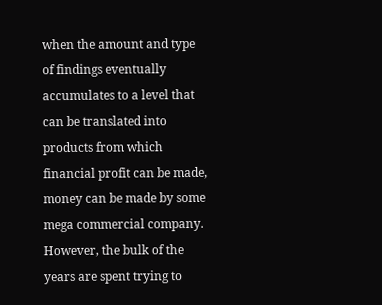when the amount and type of findings eventually accumulates to a level that can be translated into products from which financial profit can be made, money can be made by some mega commercial company. However, the bulk of the years are spent trying to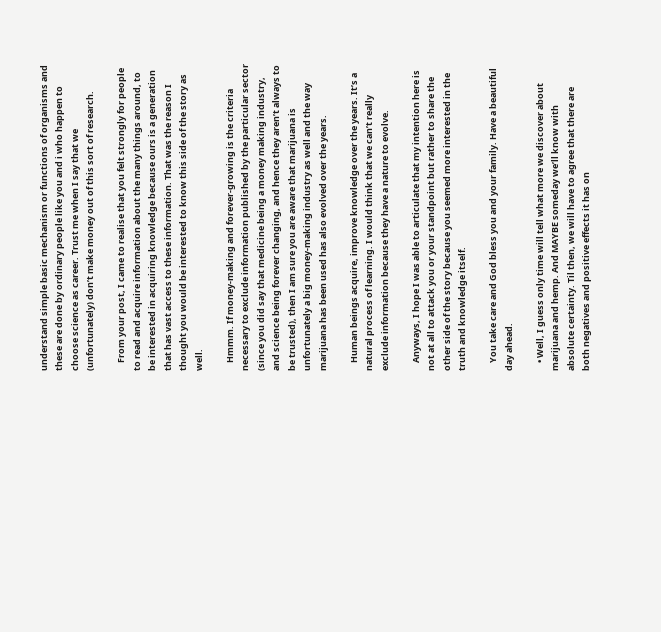understand simple basic mechanism or functions of organisms and these are done by ordinary people like you and i who happen to choose science as career. Trust me when I say that we (unfortunately) don’t make money out of this sort of research.

    From your post, I came to realise that you felt strongly for people to read and acquire information about the many things around, to be interested in acquiring knowledge because ours is a generation that has vast access to these information. That was the reason I thought you would be interested to know this side of the story as well.

    Hmmm. If money-making and forever-growing is the criteria necessary to exclude information published by the particular sector (since you did say that medicine being a money making industry, and science being forever changing, and hence they aren’t always to be trusted), then I am sure you are aware that marijuana is unfortunately a big money-making industry as well and the way marijuana has been used has also evolved over the years.

    Human beings acquire, improve knowledge over the years. It’s a natural process of learning. I would think that we can’t really exclude information because they have a nature to evolve.

    Anyways, I hope I was able to articulate that my intention here is not at all to attack you or your standpoint but rather to share the other side of the story because you seemed more interested in the truth and knowledge itself.

    You take care and God bless you and your family. Have a beautiful day ahead.

    • Well, I guess only time will tell what more we discover about marijuana and hemp. And MAYBE someday we’ll know with absolute certainty. Til then, we will have to agree that there are both negatives and positive effects it has on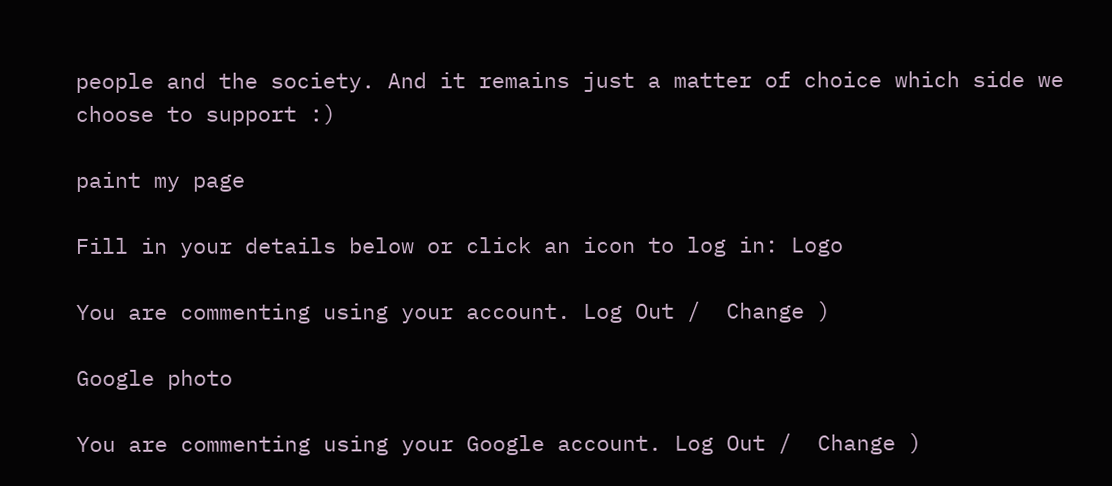people and the society. And it remains just a matter of choice which side we choose to support :)

paint my page

Fill in your details below or click an icon to log in: Logo

You are commenting using your account. Log Out /  Change )

Google photo

You are commenting using your Google account. Log Out /  Change )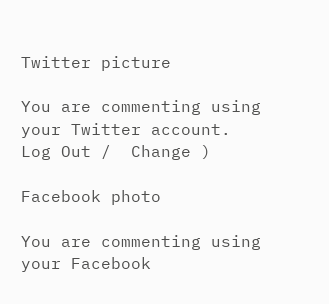Twitter picture

You are commenting using your Twitter account. Log Out /  Change )

Facebook photo

You are commenting using your Facebook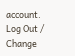account. Log Out /  Change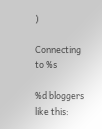)

Connecting to %s

%d bloggers like this: